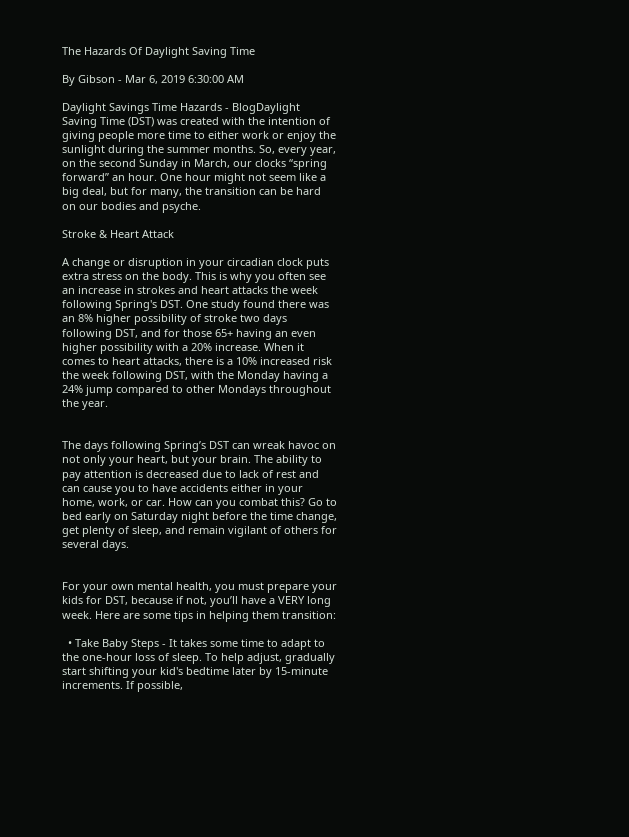The Hazards Of Daylight Saving Time

By Gibson - Mar 6, 2019 6:30:00 AM

Daylight Savings Time Hazards - BlogDaylight Saving Time (DST) was created with the intention of giving people more time to either work or enjoy the sunlight during the summer months. So, every year, on the second Sunday in March, our clocks “spring forward” an hour. One hour might not seem like a big deal, but for many, the transition can be hard on our bodies and psyche.

Stroke & Heart Attack

A change or disruption in your circadian clock puts extra stress on the body. This is why you often see an increase in strokes and heart attacks the week following Spring's DST. One study found there was an 8% higher possibility of stroke two days following DST, and for those 65+ having an even higher possibility with a 20% increase. When it comes to heart attacks, there is a 10% increased risk the week following DST, with the Monday having a 24% jump compared to other Mondays throughout the year.


The days following Spring’s DST can wreak havoc on not only your heart, but your brain. The ability to pay attention is decreased due to lack of rest and can cause you to have accidents either in your home, work, or car. How can you combat this? Go to bed early on Saturday night before the time change, get plenty of sleep, and remain vigilant of others for several days.


For your own mental health, you must prepare your kids for DST, because if not, you’ll have a VERY long week. Here are some tips in helping them transition:

  • Take Baby Steps - It takes some time to adapt to the one-hour loss of sleep. To help adjust, gradually start shifting your kid's bedtime later by 15-minute increments. If possible,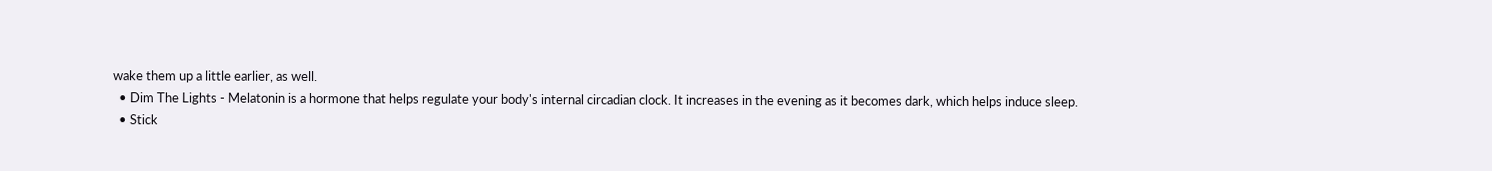wake them up a little earlier, as well.
  • Dim The Lights - Melatonin is a hormone that helps regulate your body's internal circadian clock. It increases in the evening as it becomes dark, which helps induce sleep.
  • Stick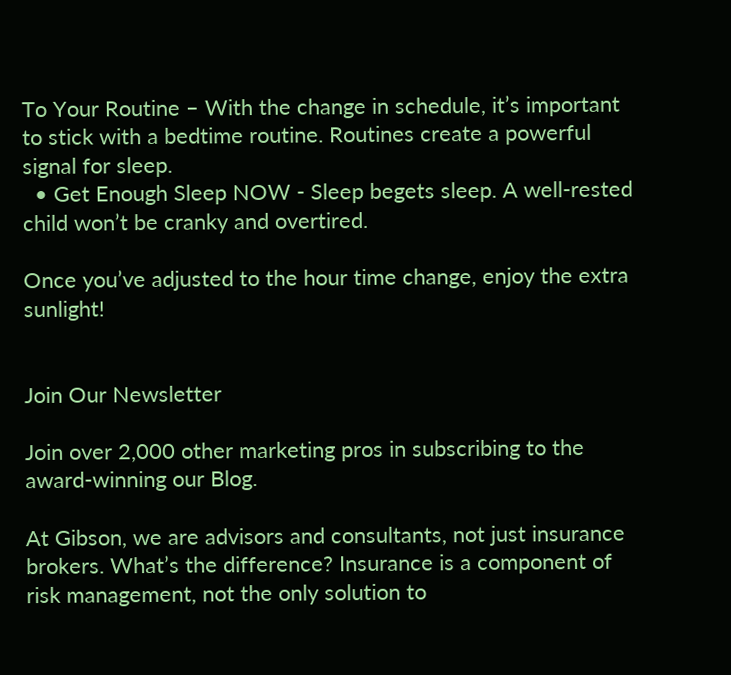To Your Routine – With the change in schedule, it’s important to stick with a bedtime routine. Routines create a powerful signal for sleep.
  • Get Enough Sleep NOW - Sleep begets sleep. A well-rested child won’t be cranky and overtired.

Once you’ve adjusted to the hour time change, enjoy the extra sunlight!


Join Our Newsletter

Join over 2,000 other marketing pros in subscribing to the award-winning our Blog.

At Gibson, we are advisors and consultants, not just insurance brokers. What’s the difference? Insurance is a component of risk management, not the only solution to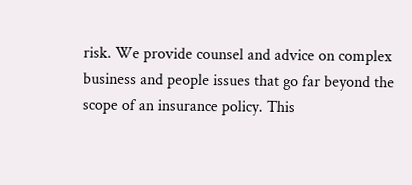risk. We provide counsel and advice on complex business and people issues that go far beyond the scope of an insurance policy. This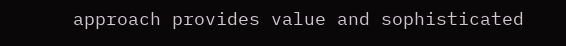approach provides value and sophisticated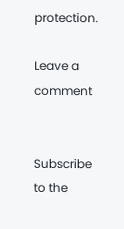protection.

Leave a comment


Subscribe to the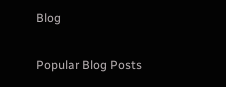Blog

Popular Blog Posts